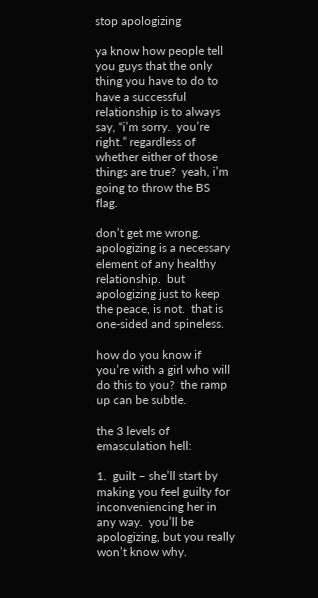stop apologizing

ya know how people tell you guys that the only thing you have to do to have a successful relationship is to always say, “i’m sorry.  you’re right.” regardless of whether either of those things are true?  yeah, i’m going to throw the BS flag.

don’t get me wrong.  apologizing is a necessary element of any healthy relationship.  but apologizing just to keep the peace, is not.  that is one-sided and spineless.

how do you know if you’re with a girl who will do this to you?  the ramp up can be subtle.

the 3 levels of emasculation hell:

1.  guilt – she’ll start by making you feel guilty for inconveniencing her in any way.  you’ll be apologizing, but you really won’t know why.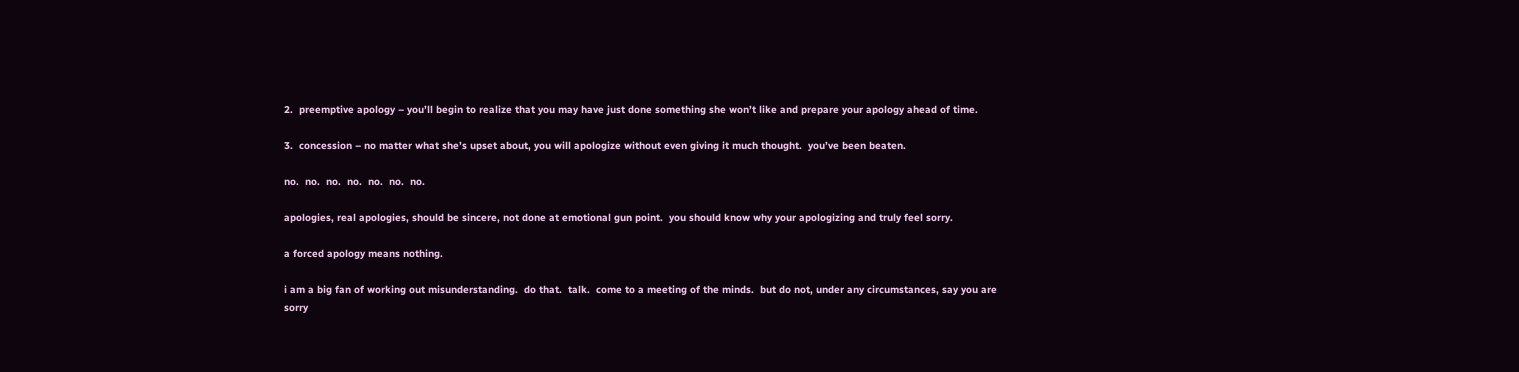2.  preemptive apology – you’ll begin to realize that you may have just done something she won’t like and prepare your apology ahead of time.

3.  concession – no matter what she’s upset about, you will apologize without even giving it much thought.  you’ve been beaten.

no.  no.  no.  no.  no.  no.  no.

apologies, real apologies, should be sincere, not done at emotional gun point.  you should know why your apologizing and truly feel sorry.

a forced apology means nothing.

i am a big fan of working out misunderstanding.  do that.  talk.  come to a meeting of the minds.  but do not, under any circumstances, say you are sorry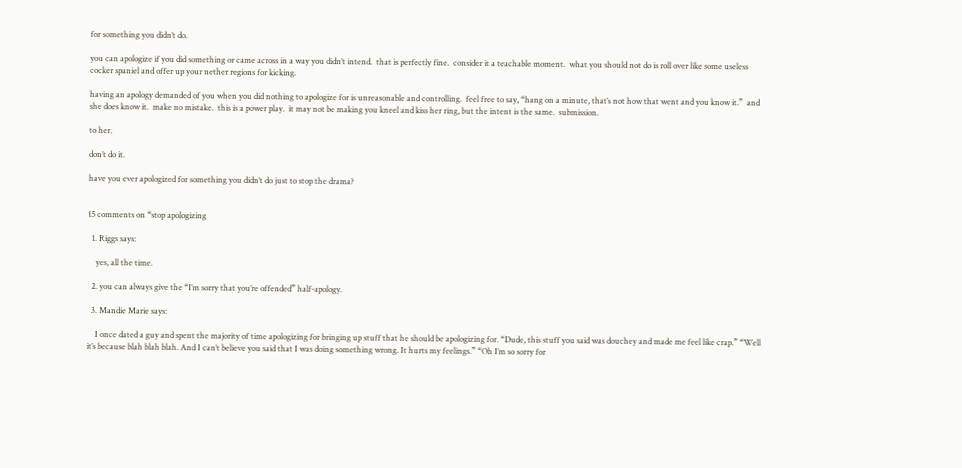for something you didn’t do.

you can apologize if you did something or came across in a way you didn’t intend.  that is perfectly fine.  consider it a teachable moment.  what you should not do is roll over like some useless cocker spaniel and offer up your nether regions for kicking.

having an apology demanded of you when you did nothing to apologize for is unreasonable and controlling.  feel free to say, “hang on a minute, that’s not how that went and you know it.”  and she does know it.  make no mistake.  this is a power play.  it may not be making you kneel and kiss her ring, but the intent is the same.  submission.

to her.

don’t do it.

have you ever apologized for something you didn’t do just to stop the drama?


15 comments on “stop apologizing

  1. Riggs says:

    yes, all the time.

  2. you can always give the “I’m sorry that you’re offended” half-apology.

  3. Mandie Marie says:

    I once dated a guy and spent the majority of time apologizing for bringing up stuff that he should be apologizing for. “Dude, this stuff you said was douchey and made me feel like crap.” “Well it’s because blah blah blah. And I can’t believe you said that I was doing something wrong. It hurts my feelings.” “Oh I’m so sorry for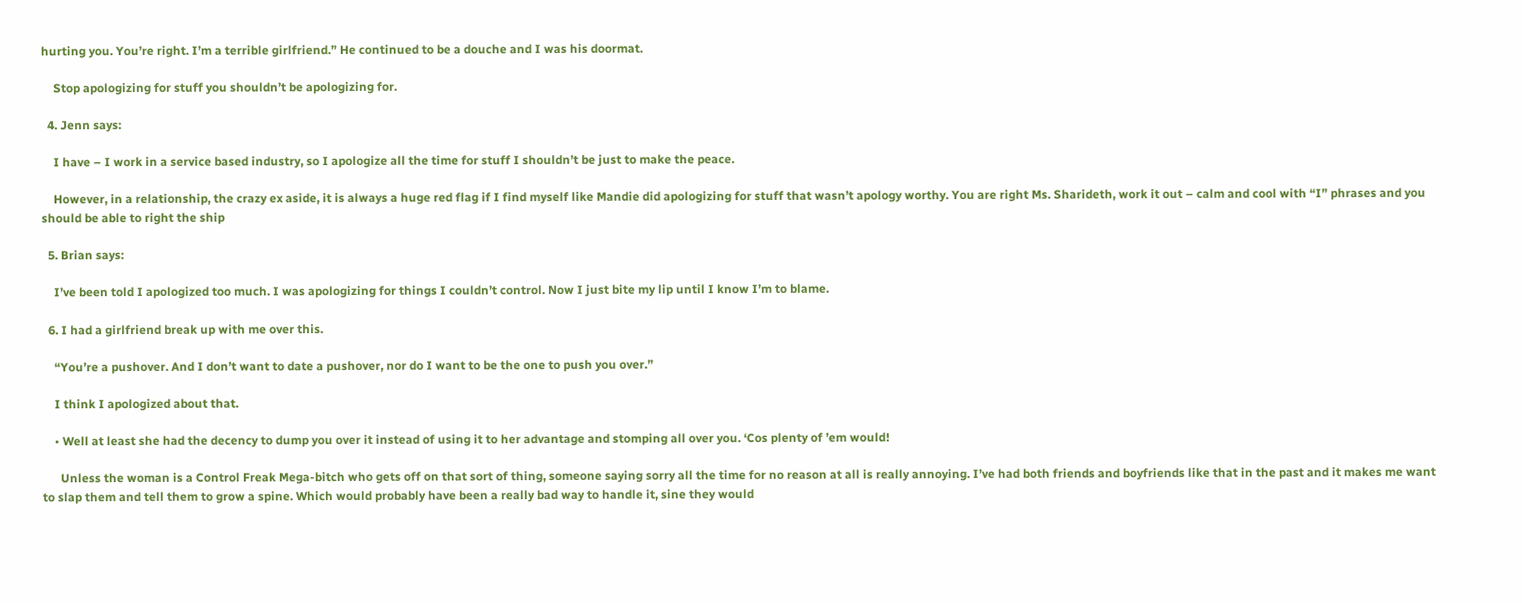hurting you. You’re right. I’m a terrible girlfriend.” He continued to be a douche and I was his doormat.

    Stop apologizing for stuff you shouldn’t be apologizing for.

  4. Jenn says:

    I have – I work in a service based industry, so I apologize all the time for stuff I shouldn’t be just to make the peace.

    However, in a relationship, the crazy ex aside, it is always a huge red flag if I find myself like Mandie did apologizing for stuff that wasn’t apology worthy. You are right Ms. Sharideth, work it out – calm and cool with “I” phrases and you should be able to right the ship

  5. Brian says:

    I’ve been told I apologized too much. I was apologizing for things I couldn’t control. Now I just bite my lip until I know I’m to blame.

  6. I had a girlfriend break up with me over this.

    “You’re a pushover. And I don’t want to date a pushover, nor do I want to be the one to push you over.”

    I think I apologized about that.

    • Well at least she had the decency to dump you over it instead of using it to her advantage and stomping all over you. ‘Cos plenty of ’em would!

      Unless the woman is a Control Freak Mega-bitch who gets off on that sort of thing, someone saying sorry all the time for no reason at all is really annoying. I’ve had both friends and boyfriends like that in the past and it makes me want to slap them and tell them to grow a spine. Which would probably have been a really bad way to handle it, sine they would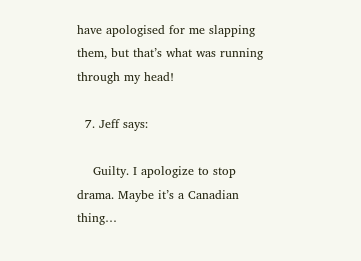have apologised for me slapping them, but that’s what was running through my head!

  7. Jeff says:

    Guilty. I apologize to stop drama. Maybe it’s a Canadian thing…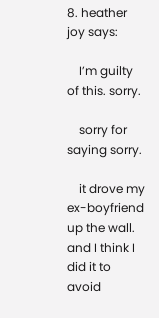8. heather joy says:

    I’m guilty of this. sorry.

    sorry for saying sorry.

    it drove my ex-boyfriend up the wall. and I think I did it to avoid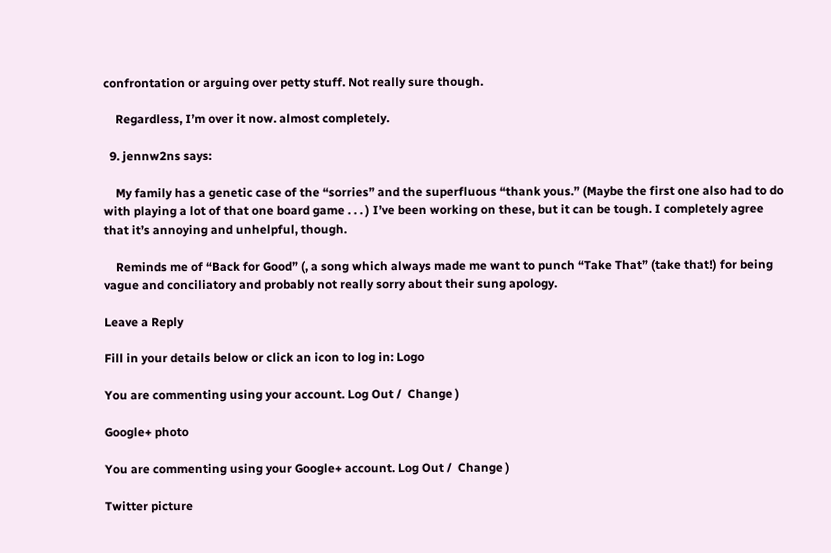confrontation or arguing over petty stuff. Not really sure though.

    Regardless, I’m over it now. almost completely.

  9. jennw2ns says:

    My family has a genetic case of the “sorries” and the superfluous “thank yous.” (Maybe the first one also had to do with playing a lot of that one board game . . . ) I’ve been working on these, but it can be tough. I completely agree that it’s annoying and unhelpful, though.

    Reminds me of “Back for Good” (, a song which always made me want to punch “Take That” (take that!) for being vague and conciliatory and probably not really sorry about their sung apology.

Leave a Reply

Fill in your details below or click an icon to log in: Logo

You are commenting using your account. Log Out /  Change )

Google+ photo

You are commenting using your Google+ account. Log Out /  Change )

Twitter picture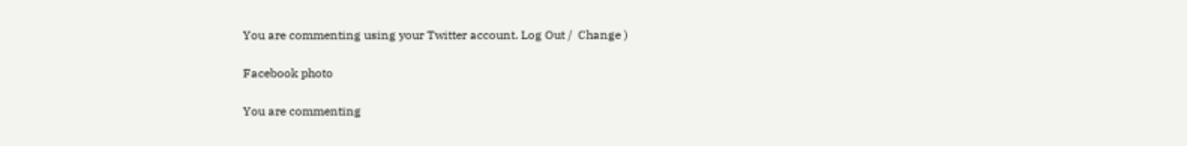You are commenting using your Twitter account. Log Out /  Change )

Facebook photo

You are commenting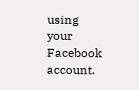using your Facebook account.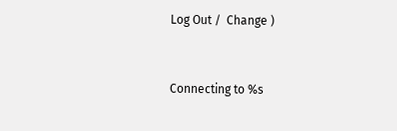Log Out /  Change )


Connecting to %s